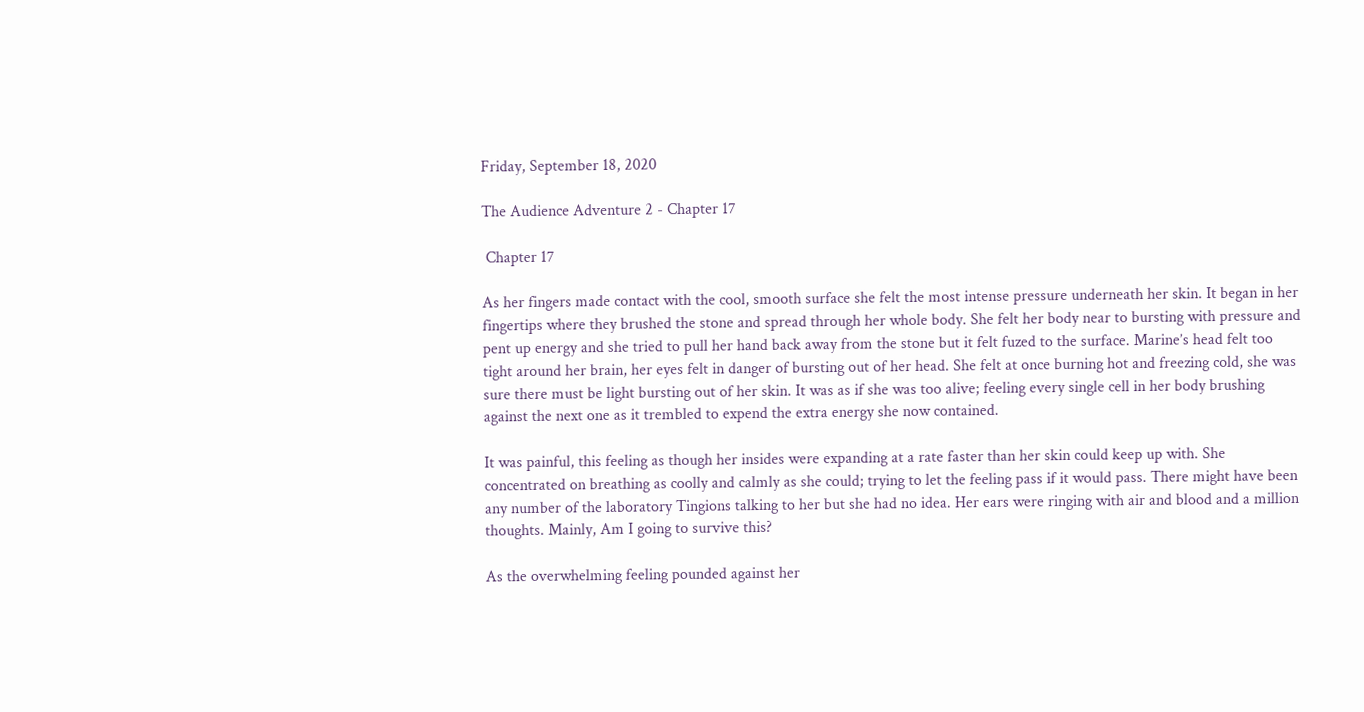Friday, September 18, 2020

The Audience Adventure 2 - Chapter 17

 Chapter 17

As her fingers made contact with the cool, smooth surface she felt the most intense pressure underneath her skin. It began in her fingertips where they brushed the stone and spread through her whole body. She felt her body near to bursting with pressure and pent up energy and she tried to pull her hand back away from the stone but it felt fuzed to the surface. Marine’s head felt too tight around her brain, her eyes felt in danger of bursting out of her head. She felt at once burning hot and freezing cold, she was sure there must be light bursting out of her skin. It was as if she was too alive; feeling every single cell in her body brushing against the next one as it trembled to expend the extra energy she now contained.

It was painful, this feeling as though her insides were expanding at a rate faster than her skin could keep up with. She concentrated on breathing as coolly and calmly as she could; trying to let the feeling pass if it would pass. There might have been any number of the laboratory Tingions talking to her but she had no idea. Her ears were ringing with air and blood and a million thoughts. Mainly, Am I going to survive this?

As the overwhelming feeling pounded against her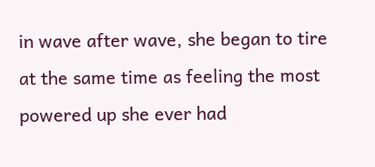in wave after wave, she began to tire at the same time as feeling the most powered up she ever had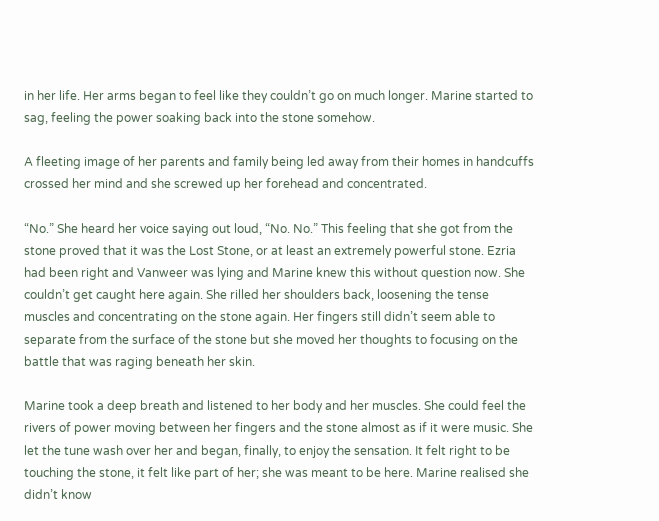in her life. Her arms began to feel like they couldn’t go on much longer. Marine started to sag, feeling the power soaking back into the stone somehow.

A fleeting image of her parents and family being led away from their homes in handcuffs crossed her mind and she screwed up her forehead and concentrated.

“No.” She heard her voice saying out loud, “No. No.” This feeling that she got from the stone proved that it was the Lost Stone, or at least an extremely powerful stone. Ezria had been right and Vanweer was lying and Marine knew this without question now. She couldn’t get caught here again. She rilled her shoulders back, loosening the tense muscles and concentrating on the stone again. Her fingers still didn’t seem able to separate from the surface of the stone but she moved her thoughts to focusing on the battle that was raging beneath her skin.

Marine took a deep breath and listened to her body and her muscles. She could feel the rivers of power moving between her fingers and the stone almost as if it were music. She let the tune wash over her and began, finally, to enjoy the sensation. It felt right to be touching the stone, it felt like part of her; she was meant to be here. Marine realised she didn’t know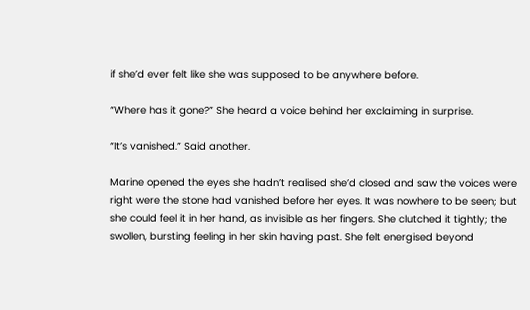if she’d ever felt like she was supposed to be anywhere before.

“Where has it gone?” She heard a voice behind her exclaiming in surprise.

“It’s vanished.” Said another.

Marine opened the eyes she hadn’t realised she’d closed and saw the voices were right were the stone had vanished before her eyes. It was nowhere to be seen; but she could feel it in her hand, as invisible as her fingers. She clutched it tightly; the swollen, bursting feeling in her skin having past. She felt energised beyond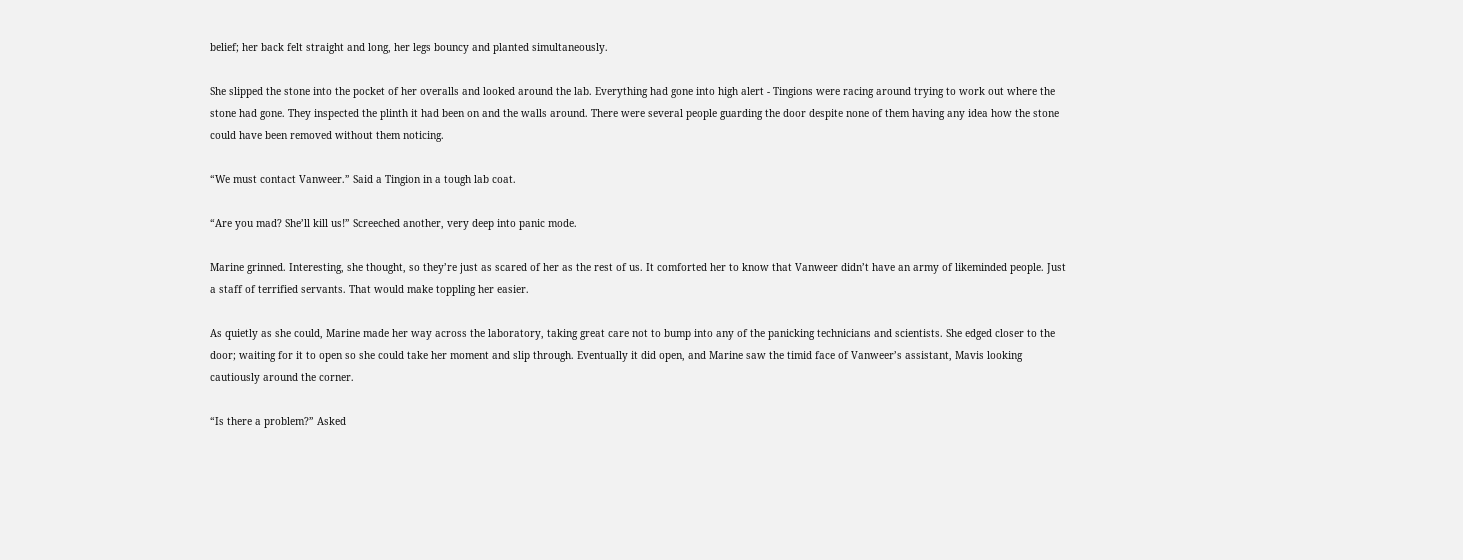belief; her back felt straight and long, her legs bouncy and planted simultaneously.

She slipped the stone into the pocket of her overalls and looked around the lab. Everything had gone into high alert - Tingions were racing around trying to work out where the stone had gone. They inspected the plinth it had been on and the walls around. There were several people guarding the door despite none of them having any idea how the stone could have been removed without them noticing.

“We must contact Vanweer.” Said a Tingion in a tough lab coat.

“Are you mad? She’ll kill us!” Screeched another, very deep into panic mode.

Marine grinned. Interesting, she thought, so they’re just as scared of her as the rest of us. It comforted her to know that Vanweer didn’t have an army of likeminded people. Just a staff of terrified servants. That would make toppling her easier.

As quietly as she could, Marine made her way across the laboratory, taking great care not to bump into any of the panicking technicians and scientists. She edged closer to the door; waiting for it to open so she could take her moment and slip through. Eventually it did open, and Marine saw the timid face of Vanweer’s assistant, Mavis looking cautiously around the corner.

“Is there a problem?” Asked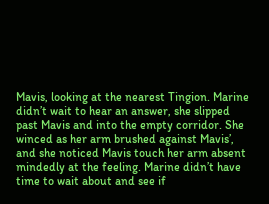Mavis, looking at the nearest Tingion. Marine didn’t wait to hear an answer, she slipped past Mavis and into the empty corridor. She winced as her arm brushed against Mavis’, and she noticed Mavis touch her arm absent mindedly at the feeling. Marine didn’t have time to wait about and see if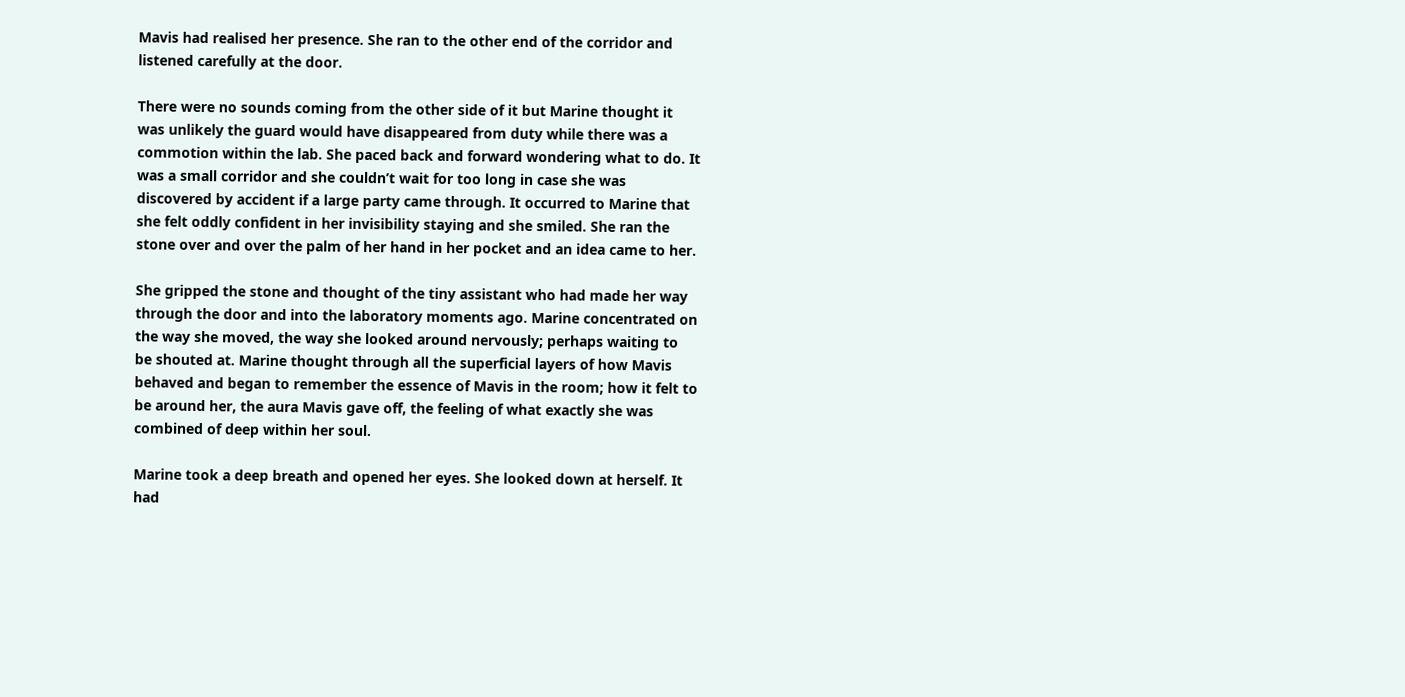Mavis had realised her presence. She ran to the other end of the corridor and listened carefully at the door.

There were no sounds coming from the other side of it but Marine thought it was unlikely the guard would have disappeared from duty while there was a commotion within the lab. She paced back and forward wondering what to do. It was a small corridor and she couldn’t wait for too long in case she was discovered by accident if a large party came through. It occurred to Marine that she felt oddly confident in her invisibility staying and she smiled. She ran the stone over and over the palm of her hand in her pocket and an idea came to her.

She gripped the stone and thought of the tiny assistant who had made her way through the door and into the laboratory moments ago. Marine concentrated on the way she moved, the way she looked around nervously; perhaps waiting to be shouted at. Marine thought through all the superficial layers of how Mavis behaved and began to remember the essence of Mavis in the room; how it felt to be around her, the aura Mavis gave off, the feeling of what exactly she was combined of deep within her soul.

Marine took a deep breath and opened her eyes. She looked down at herself. It had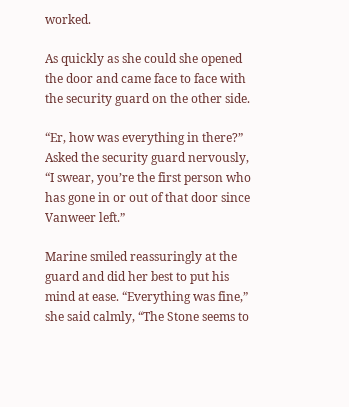worked.

As quickly as she could she opened the door and came face to face with the security guard on the other side.

“Er, how was everything in there?” Asked the security guard nervously, “I swear, you’re the first person who has gone in or out of that door since Vanweer left.”

Marine smiled reassuringly at the guard and did her best to put his mind at ease. “Everything was fine,” she said calmly, “The Stone seems to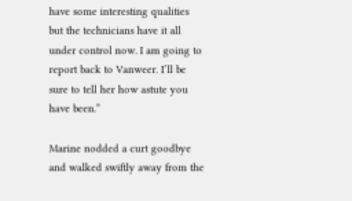have some interesting qualities but the technicians have it all under control now. I am going to report back to Vanweer. I’ll be sure to tell her how astute you have been.”

Marine nodded a curt goodbye and walked swiftly away from the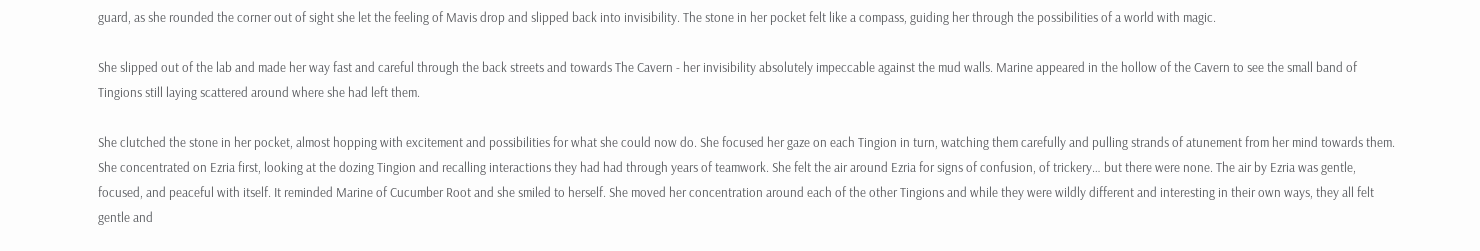guard, as she rounded the corner out of sight she let the feeling of Mavis drop and slipped back into invisibility. The stone in her pocket felt like a compass, guiding her through the possibilities of a world with magic.

She slipped out of the lab and made her way fast and careful through the back streets and towards The Cavern - her invisibility absolutely impeccable against the mud walls. Marine appeared in the hollow of the Cavern to see the small band of Tingions still laying scattered around where she had left them.

She clutched the stone in her pocket, almost hopping with excitement and possibilities for what she could now do. She focused her gaze on each Tingion in turn, watching them carefully and pulling strands of atunement from her mind towards them. She concentrated on Ezria first, looking at the dozing Tingion and recalling interactions they had had through years of teamwork. She felt the air around Ezria for signs of confusion, of trickery… but there were none. The air by Ezria was gentle, focused, and peaceful with itself. It reminded Marine of Cucumber Root and she smiled to herself. She moved her concentration around each of the other Tingions and while they were wildly different and interesting in their own ways, they all felt gentle and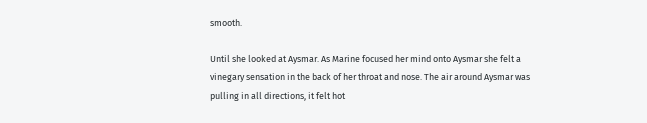smooth.

Until she looked at Aysmar. As Marine focused her mind onto Aysmar she felt a vinegary sensation in the back of her throat and nose. The air around Aysmar was pulling in all directions, it felt hot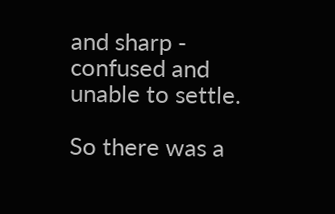and sharp - confused and unable to settle.

So there was a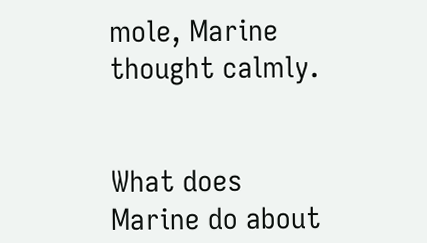mole, Marine thought calmly.


What does Marine do about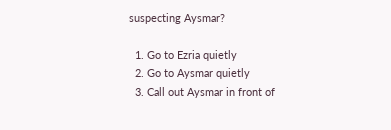suspecting Aysmar?

  1. Go to Ezria quietly
  2. Go to Aysmar quietly
  3. Call out Aysmar in front of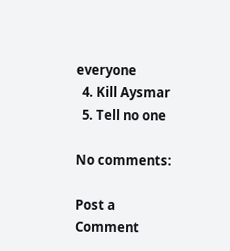everyone
  4. Kill Aysmar
  5. Tell no one

No comments:

Post a Comment